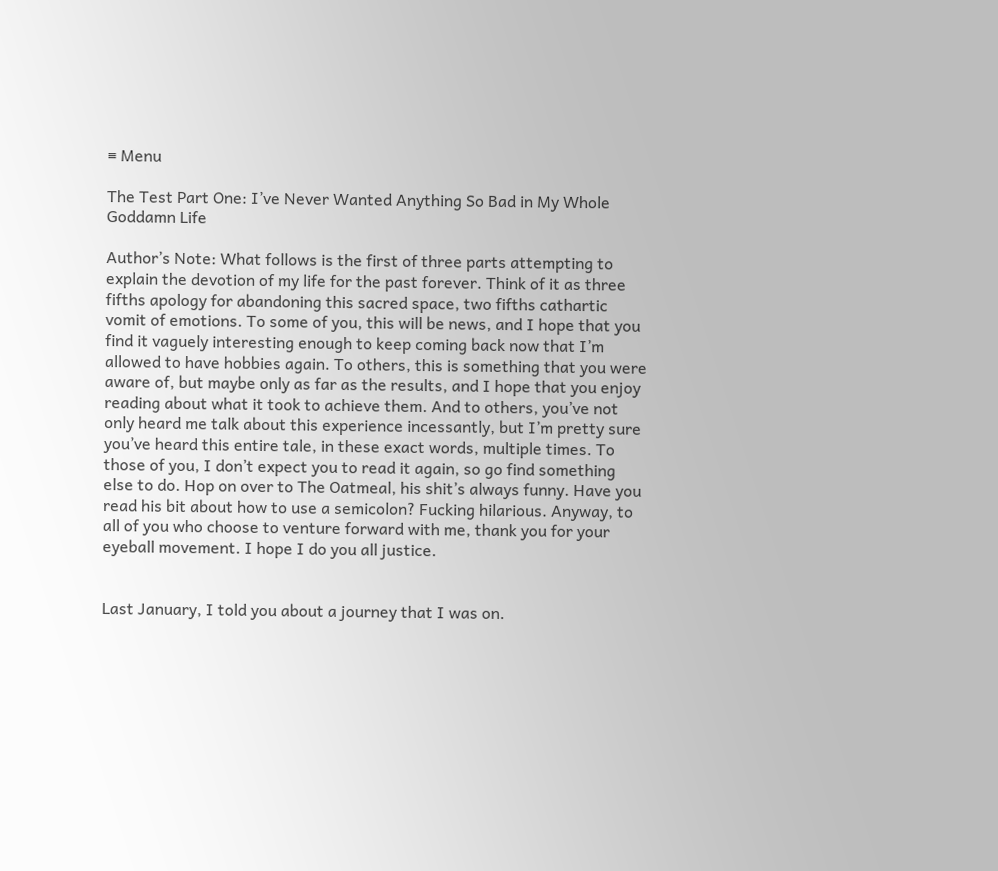≡ Menu

The Test Part One: I’ve Never Wanted Anything So Bad in My Whole Goddamn Life

Author’s Note: What follows is the first of three parts attempting to explain the devotion of my life for the past forever. Think of it as three fifths apology for abandoning this sacred space, two fifths cathartic vomit of emotions. To some of you, this will be news, and I hope that you find it vaguely interesting enough to keep coming back now that I’m allowed to have hobbies again. To others, this is something that you were aware of, but maybe only as far as the results, and I hope that you enjoy reading about what it took to achieve them. And to others, you’ve not only heard me talk about this experience incessantly, but I’m pretty sure you’ve heard this entire tale, in these exact words, multiple times. To those of you, I don’t expect you to read it again, so go find something else to do. Hop on over to The Oatmeal, his shit’s always funny. Have you read his bit about how to use a semicolon? Fucking hilarious. Anyway, to all of you who choose to venture forward with me, thank you for your eyeball movement. I hope I do you all justice.


Last January, I told you about a journey that I was on.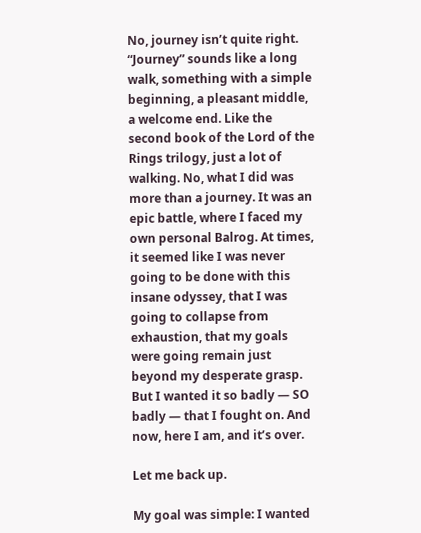No, journey isn’t quite right. “Journey” sounds like a long walk, something with a simple beginning, a pleasant middle, a welcome end. Like the second book of the Lord of the Rings trilogy, just a lot of walking. No, what I did was more than a journey. It was an epic battle, where I faced my own personal Balrog. At times, it seemed like I was never going to be done with this insane odyssey, that I was going to collapse from exhaustion, that my goals were going remain just beyond my desperate grasp. But I wanted it so badly — SO badly — that I fought on. And now, here I am, and it’s over.

Let me back up.

My goal was simple: I wanted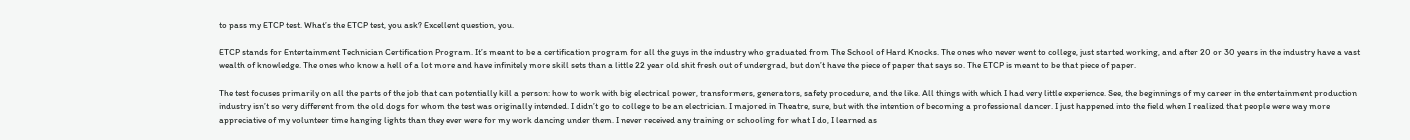to pass my ETCP test. What’s the ETCP test, you ask? Excellent question, you.

ETCP stands for Entertainment Technician Certification Program. It’s meant to be a certification program for all the guys in the industry who graduated from The School of Hard Knocks. The ones who never went to college, just started working, and after 20 or 30 years in the industry have a vast wealth of knowledge. The ones who know a hell of a lot more and have infinitely more skill sets than a little 22 year old shit fresh out of undergrad, but don’t have the piece of paper that says so. The ETCP is meant to be that piece of paper.

The test focuses primarily on all the parts of the job that can potentially kill a person: how to work with big electrical power, transformers, generators, safety procedure, and the like. All things with which I had very little experience. See, the beginnings of my career in the entertainment production industry isn’t so very different from the old dogs for whom the test was originally intended. I didn’t go to college to be an electrician. I majored in Theatre, sure, but with the intention of becoming a professional dancer. I just happened into the field when I realized that people were way more appreciative of my volunteer time hanging lights than they ever were for my work dancing under them. I never received any training or schooling for what I do, I learned as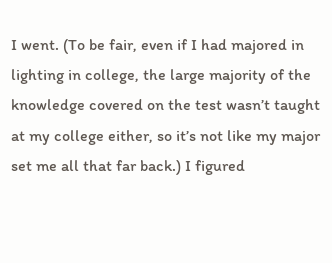I went. (To be fair, even if I had majored in lighting in college, the large majority of the knowledge covered on the test wasn’t taught at my college either, so it’s not like my major set me all that far back.) I figured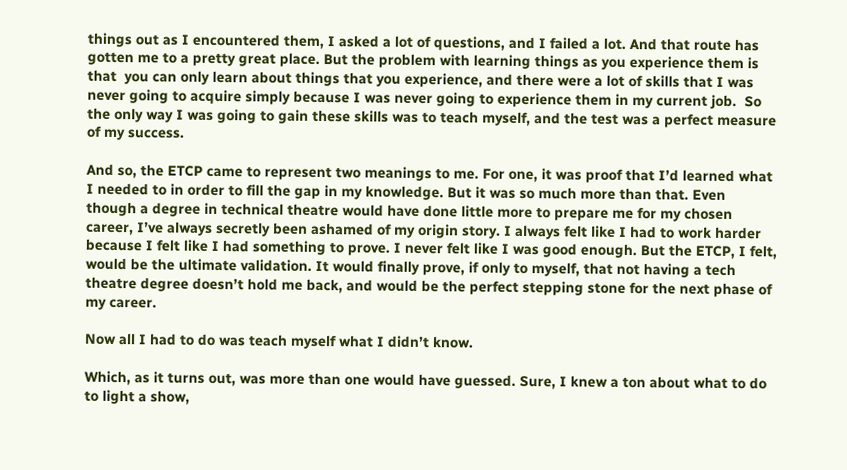things out as I encountered them, I asked a lot of questions, and I failed a lot. And that route has gotten me to a pretty great place. But the problem with learning things as you experience them is that  you can only learn about things that you experience, and there were a lot of skills that I was never going to acquire simply because I was never going to experience them in my current job.  So the only way I was going to gain these skills was to teach myself, and the test was a perfect measure of my success.

And so, the ETCP came to represent two meanings to me. For one, it was proof that I’d learned what I needed to in order to fill the gap in my knowledge. But it was so much more than that. Even though a degree in technical theatre would have done little more to prepare me for my chosen career, I’ve always secretly been ashamed of my origin story. I always felt like I had to work harder because I felt like I had something to prove. I never felt like I was good enough. But the ETCP, I felt, would be the ultimate validation. It would finally prove, if only to myself, that not having a tech theatre degree doesn’t hold me back, and would be the perfect stepping stone for the next phase of my career.

Now all I had to do was teach myself what I didn’t know.

Which, as it turns out, was more than one would have guessed. Sure, I knew a ton about what to do to light a show,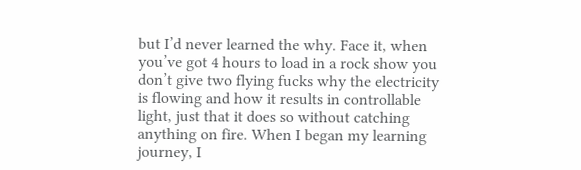but I’d never learned the why. Face it, when you’ve got 4 hours to load in a rock show you don’t give two flying fucks why the electricity is flowing and how it results in controllable light, just that it does so without catching anything on fire. When I began my learning journey, I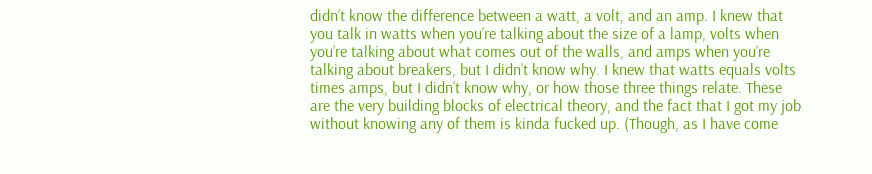didn’t know the difference between a watt, a volt, and an amp. I knew that you talk in watts when you’re talking about the size of a lamp, volts when you’re talking about what comes out of the walls, and amps when you’re talking about breakers, but I didn’t know why. I knew that watts equals volts times amps, but I didn’t know why, or how those three things relate. These are the very building blocks of electrical theory, and the fact that I got my job without knowing any of them is kinda fucked up. (Though, as I have come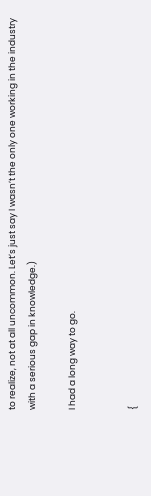to realize, not at all uncommon. Let’s just say I wasn’t the only one working in the industry with a serious gap in knowledge.)

I had a long way to go.


{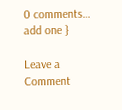0 comments… add one }

Leave a Comment